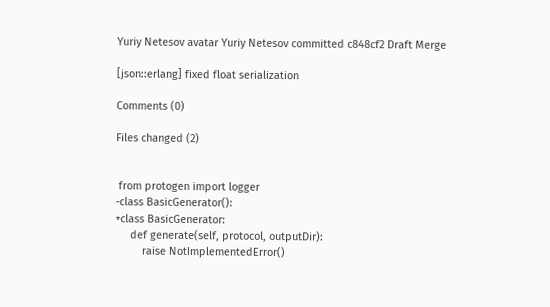Yuriy Netesov avatar Yuriy Netesov committed c848cf2 Draft Merge

[json::erlang] fixed float serialization

Comments (0)

Files changed (2)


 from protogen import logger
-class BasicGenerator():
+class BasicGenerator:
     def generate(self, protocol, outputDir):
         raise NotImplementedError()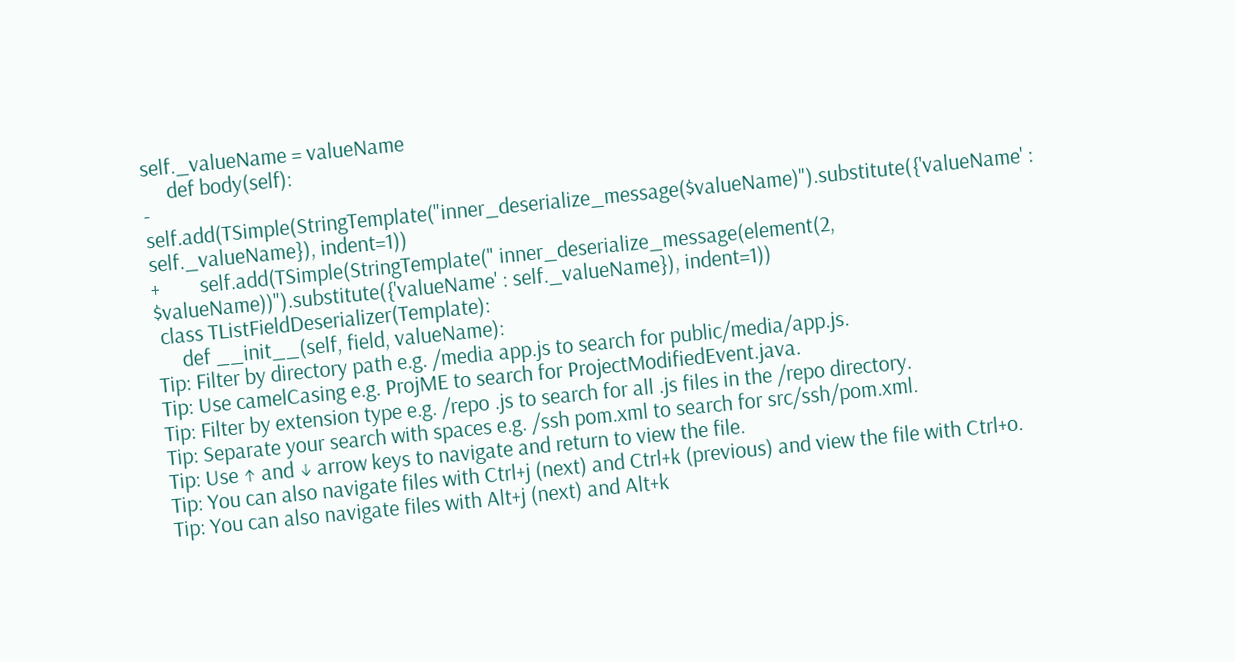self._valueName = valueName
     def body(self):
-        self.add(TSimple(StringTemplate("inner_deserialize_message($valueName)").substitute({'valueName' : self._valueName}), indent=1))
+        self.add(TSimple(StringTemplate(" inner_deserialize_message(element(2, $valueName))").substitute({'valueName' : self._valueName}), indent=1))
 class TListFieldDeserializer(Template):
     def __init__(self, field, valueName):
Tip: Filter by directory path e.g. /media app.js to search for public/media/app.js.
Tip: Use camelCasing e.g. ProjME to search for ProjectModifiedEvent.java.
Tip: Filter by extension type e.g. /repo .js to search for all .js files in the /repo directory.
Tip: Separate your search with spaces e.g. /ssh pom.xml to search for src/ssh/pom.xml.
Tip: Use ↑ and ↓ arrow keys to navigate and return to view the file.
Tip: You can also navigate files with Ctrl+j (next) and Ctrl+k (previous) and view the file with Ctrl+o.
Tip: You can also navigate files with Alt+j (next) and Alt+k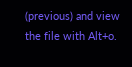(previous) and view the file with Alt+o.